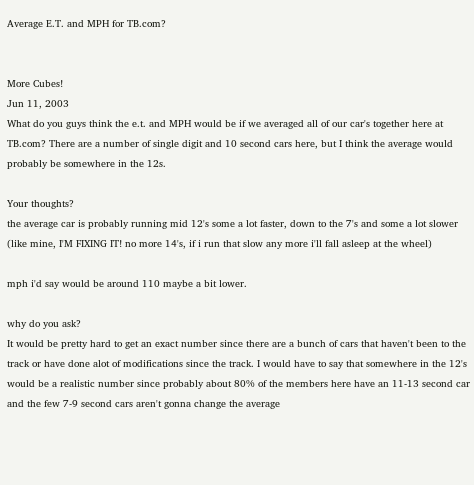Average E.T. and MPH for TB.com?


More Cubes!
Jun 11, 2003
What do you guys think the e.t. and MPH would be if we averaged all of our car's together here at TB.com? There are a number of single digit and 10 second cars here, but I think the average would probably be somewhere in the 12s.

Your thoughts?
the average car is probably running mid 12's some a lot faster, down to the 7's and some a lot slower (like mine, I'M FIXING IT! no more 14's, if i run that slow any more i'll fall asleep at the wheel)

mph i'd say would be around 110 maybe a bit lower.

why do you ask?
It would be pretty hard to get an exact number since there are a bunch of cars that haven't been to the track or have done alot of modifications since the track. I would have to say that somewhere in the 12's would be a realistic number since probably about 80% of the members here have an 11-13 second car and the few 7-9 second cars aren't gonna change the average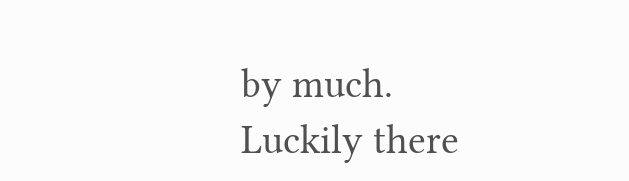by much. Luckily there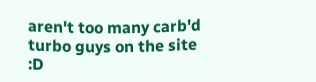aren't too many carb'd turbo guys on the site :D